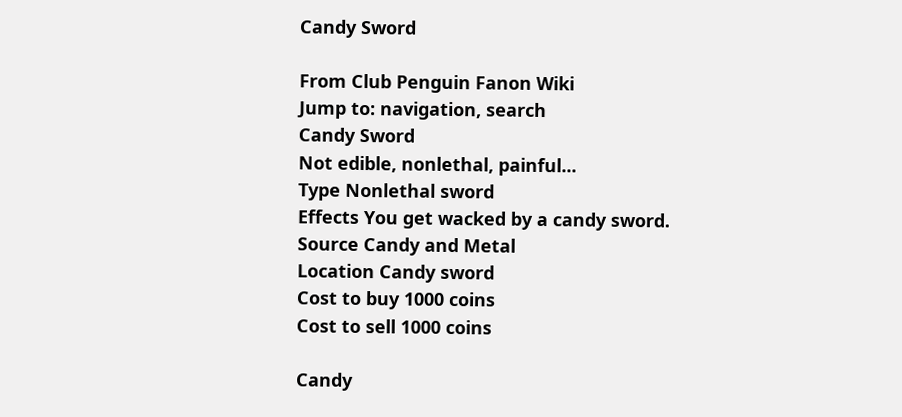Candy Sword

From Club Penguin Fanon Wiki
Jump to: navigation, search
Candy Sword
Not edible, nonlethal, painful...
Type Nonlethal sword
Effects You get wacked by a candy sword.
Source Candy and Metal
Location Candy sword
Cost to buy 1000 coins
Cost to sell 1000 coins

Candy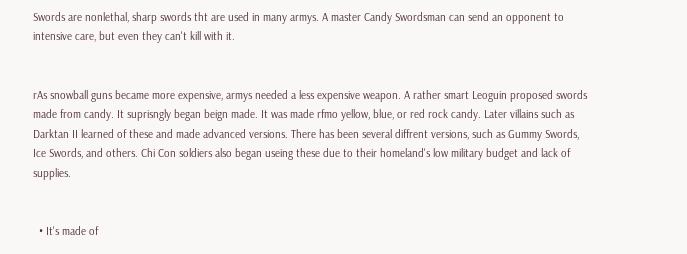Swords are nonlethal, sharp swords tht are used in many armys. A master Candy Swordsman can send an opponent to intensive care, but even they can't kill with it.


rAs snowball guns became more expensive, armys needed a less expensive weapon. A rather smart Leoguin proposed swords made from candy. It suprisngly began beign made. It was made rfmo yellow, blue, or red rock candy. Later villains such as Darktan II learned of these and made advanced versions. There has been several diffrent versions, such as Gummy Swords, Ice Swords, and others. Chi Con soldiers also began useing these due to their homeland's low military budget and lack of supplies.


  • It's made of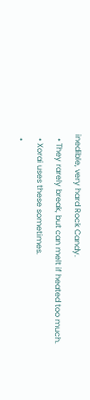inedible, very hard Rock Candy.
  • They rarely break, but can melt if heated too much.
  • Xorai uses these sometimes.
  •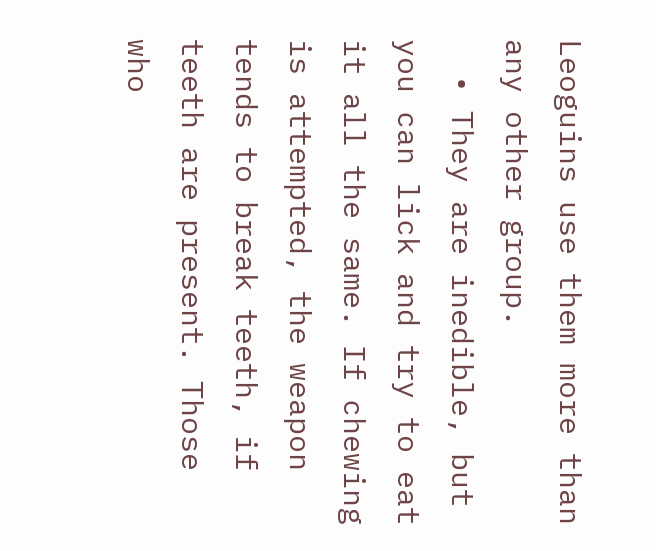Leoguins use them more than any other group.
  • They are inedible, but you can lick and try to eat it all the same. If chewing is attempted, the weapon tends to break teeth, if teeth are present. Those who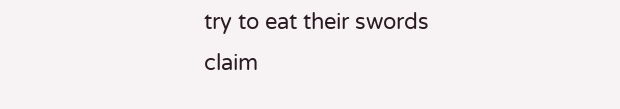try to eat their swords claim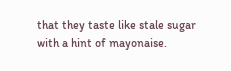that they taste like stale sugar with a hint of mayonaise.